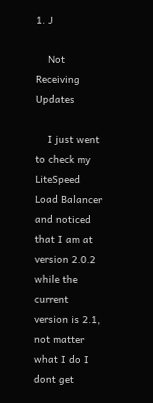1. J

    Not Receiving Updates

    I just went to check my LiteSpeed Load Balancer and noticed that I am at version 2.0.2 while the current version is 2.1, not matter what I do I dont get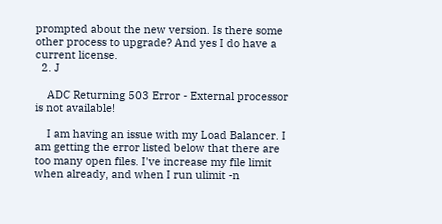prompted about the new version. Is there some other process to upgrade? And yes I do have a current license.
  2. J

    ADC Returning 503 Error - External processor is not available!

    I am having an issue with my Load Balancer. I am getting the error listed below that there are too many open files. I've increase my file limit when already, and when I run ulimit -n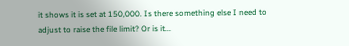it shows it is set at 150,000. Is there something else I need to adjust to raise the file limit? Or is it...